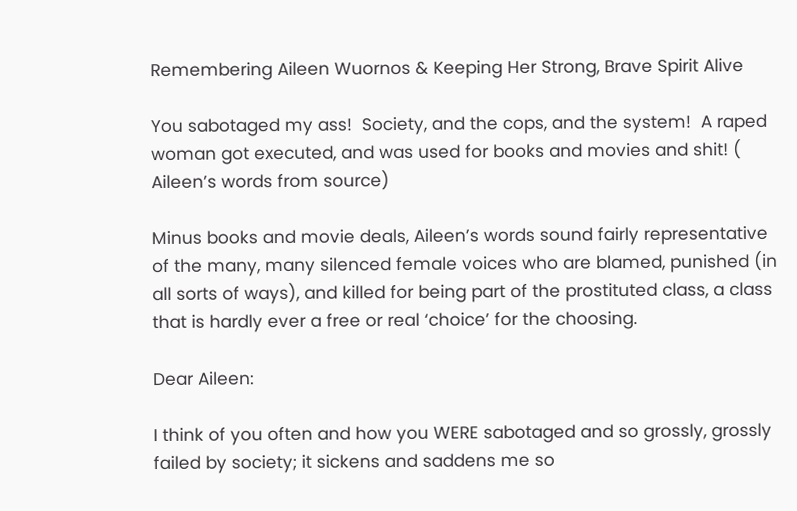Remembering Aileen Wuornos & Keeping Her Strong, Brave Spirit Alive

You sabotaged my ass!  Society, and the cops, and the system!  A raped woman got executed, and was used for books and movies and shit! ( Aileen’s words from source)

Minus books and movie deals, Aileen’s words sound fairly representative of the many, many silenced female voices who are blamed, punished (in all sorts of ways), and killed for being part of the prostituted class, a class that is hardly ever a free or real ‘choice’ for the choosing.

Dear Aileen:

I think of you often and how you WERE sabotaged and so grossly, grossly failed by society; it sickens and saddens me so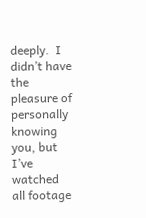deeply.  I didn’t have the pleasure of personally knowing you, but I’ve watched all footage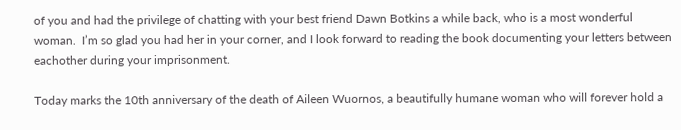of you and had the privilege of chatting with your best friend Dawn Botkins a while back, who is a most wonderful woman.  I’m so glad you had her in your corner, and I look forward to reading the book documenting your letters between eachother during your imprisonment.

Today marks the 10th anniversary of the death of Aileen Wuornos, a beautifully humane woman who will forever hold a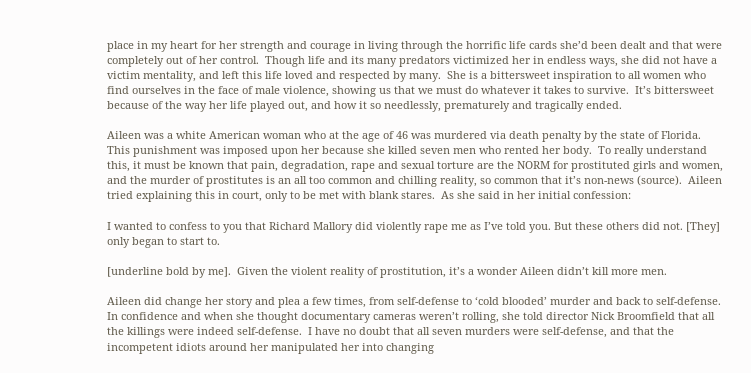place in my heart for her strength and courage in living through the horrific life cards she’d been dealt and that were completely out of her control.  Though life and its many predators victimized her in endless ways, she did not have a victim mentality, and left this life loved and respected by many.  She is a bittersweet inspiration to all women who find ourselves in the face of male violence, showing us that we must do whatever it takes to survive.  It’s bittersweet because of the way her life played out, and how it so needlessly, prematurely and tragically ended.

Aileen was a white American woman who at the age of 46 was murdered via death penalty by the state of Florida.  This punishment was imposed upon her because she killed seven men who rented her body.  To really understand this, it must be known that pain, degradation, rape and sexual torture are the NORM for prostituted girls and women, and the murder of prostitutes is an all too common and chilling reality, so common that it’s non-news (source).  Aileen tried explaining this in court, only to be met with blank stares.  As she said in her initial confession:

I wanted to confess to you that Richard Mallory did violently rape me as I’ve told you. But these others did not. [They] only began to start to.

[underline bold by me].  Given the violent reality of prostitution, it’s a wonder Aileen didn’t kill more men.

Aileen did change her story and plea a few times, from self-defense to ‘cold blooded’ murder and back to self-defense.  In confidence and when she thought documentary cameras weren’t rolling, she told director Nick Broomfield that all the killings were indeed self-defense.  I have no doubt that all seven murders were self-defense, and that the incompetent idiots around her manipulated her into changing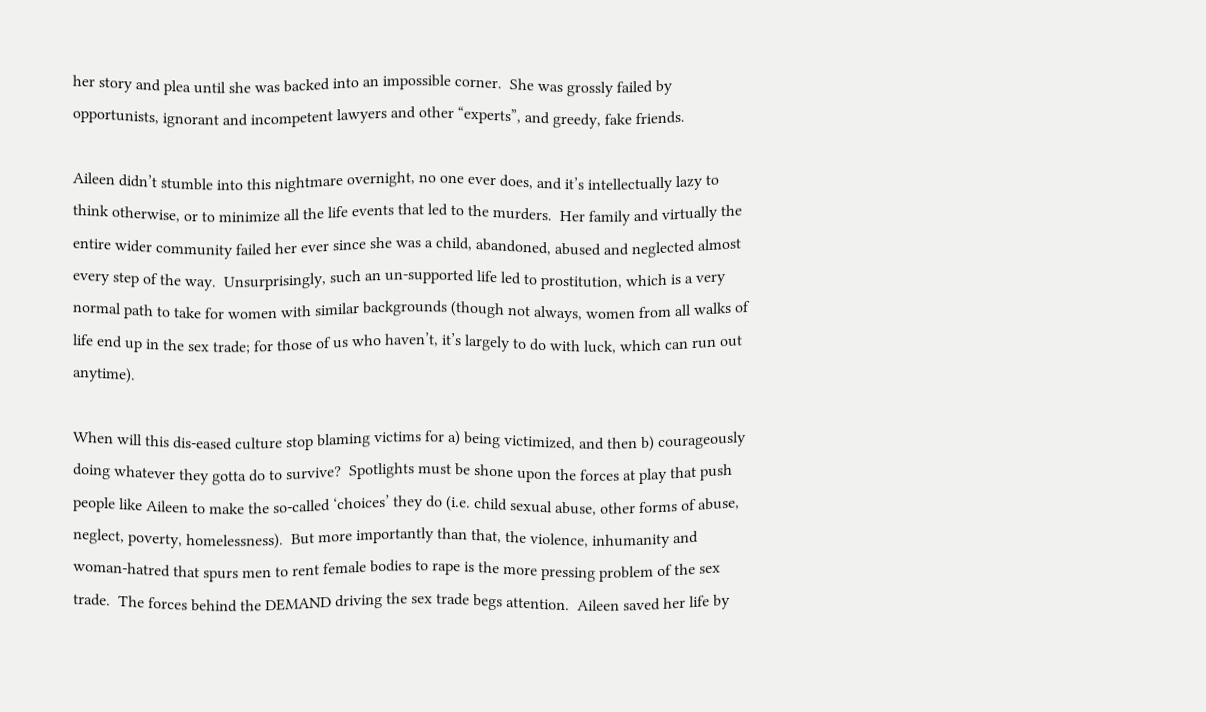her story and plea until she was backed into an impossible corner.  She was grossly failed by opportunists, ignorant and incompetent lawyers and other “experts”, and greedy, fake friends.

Aileen didn’t stumble into this nightmare overnight, no one ever does, and it’s intellectually lazy to think otherwise, or to minimize all the life events that led to the murders.  Her family and virtually the entire wider community failed her ever since she was a child, abandoned, abused and neglected almost every step of the way.  Unsurprisingly, such an un-supported life led to prostitution, which is a very normal path to take for women with similar backgrounds (though not always, women from all walks of life end up in the sex trade; for those of us who haven’t, it’s largely to do with luck, which can run out anytime).

When will this dis-eased culture stop blaming victims for a) being victimized, and then b) courageously doing whatever they gotta do to survive?  Spotlights must be shone upon the forces at play that push people like Aileen to make the so-called ‘choices’ they do (i.e. child sexual abuse, other forms of abuse, neglect, poverty, homelessness).  But more importantly than that, the violence, inhumanity and woman-hatred that spurs men to rent female bodies to rape is the more pressing problem of the sex trade.  The forces behind the DEMAND driving the sex trade begs attention.  Aileen saved her life by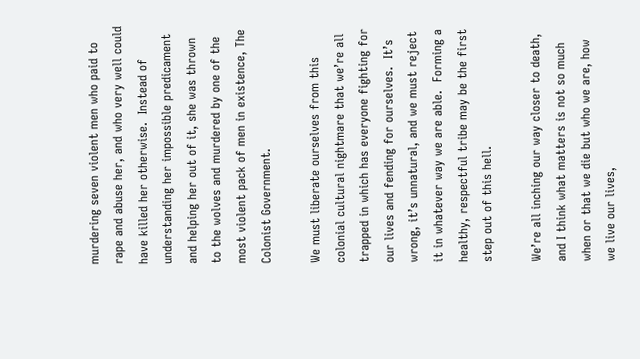murdering seven violent men who paid to rape and abuse her, and who very well could have killed her otherwise.  Instead of understanding her impossible predicament and helping her out of it, she was thrown to the wolves and murdered by one of the most violent pack of men in existence, The Colonist Government.

We must liberate ourselves from this colonial cultural nightmare that we’re all trapped in which has everyone fighting for our lives and fending for ourselves.  It’s wrong, it’s unnatural, and we must reject it in whatever way we are able.  Forming a healthy, respectful tribe may be the first step out of this hell.

We’re all inching our way closer to death, and I think what matters is not so much when or that we die but who we are, how we live our lives,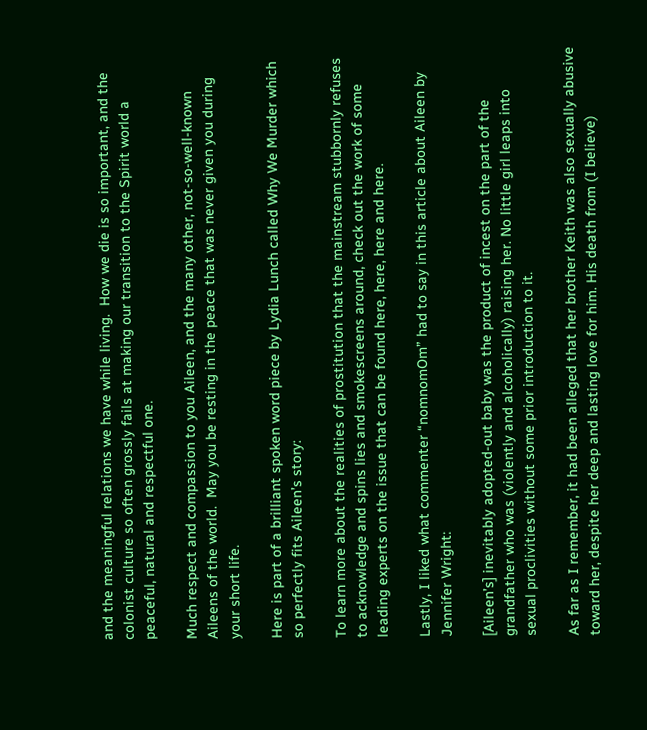and the meaningful relations we have while living.  How we die is so important, and the colonist culture so often grossly fails at making our transition to the Spirit world a peaceful, natural and respectful one.

Much respect and compassion to you Aileen, and the many other, not-so-well-known Aileens of the world.  May you be resting in the peace that was never given you during your short life.

Here is part of a brilliant spoken word piece by Lydia Lunch called Why We Murder which so perfectly fits Aileen’s story:

To learn more about the realities of prostitution that the mainstream stubbornly refuses to acknowledge and spins lies and smokescreens around, check out the work of some leading experts on the issue that can be found here, here, here and here.

Lastly, I liked what commenter “nomnomOm” had to say in this article about Aileen by Jennifer Wright:

[Aileen’s] inevitably adopted-out baby was the product of incest on the part of the grandfather who was (violently and alcoholically) raising her. No little girl leaps into sexual proclivities without some prior introduction to it.

As far as I remember, it had been alleged that her brother Keith was also sexually abusive toward her, despite her deep and lasting love for him. His death from (I believe)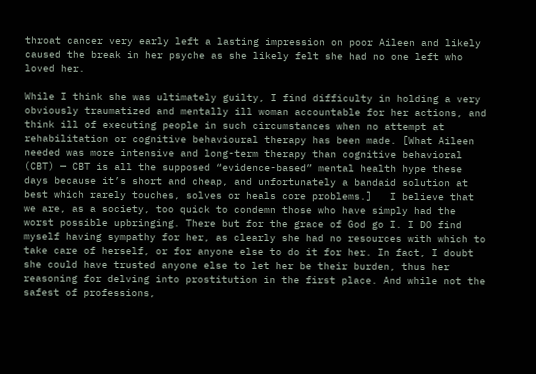throat cancer very early left a lasting impression on poor Aileen and likely caused the break in her psyche as she likely felt she had no one left who loved her.

While I think she was ultimately guilty, I find difficulty in holding a very obviously traumatized and mentally ill woman accountable for her actions, and think ill of executing people in such circumstances when no attempt at rehabilitation or cognitive behavioural therapy has been made. [What Aileen needed was more intensive and long-term therapy than cognitive behavioral (CBT) — CBT is all the supposed “evidence-based” mental health hype these days because it’s short and cheap, and unfortunately a bandaid solution at best which rarely touches, solves or heals core problems.]   I believe that we are, as a society, too quick to condemn those who have simply had the worst possible upbringing. There but for the grace of God go I. I DO find myself having sympathy for her, as clearly she had no resources with which to take care of herself, or for anyone else to do it for her. In fact, I doubt she could have trusted anyone else to let her be their burden, thus her reasoning for delving into prostitution in the first place. And while not the safest of professions,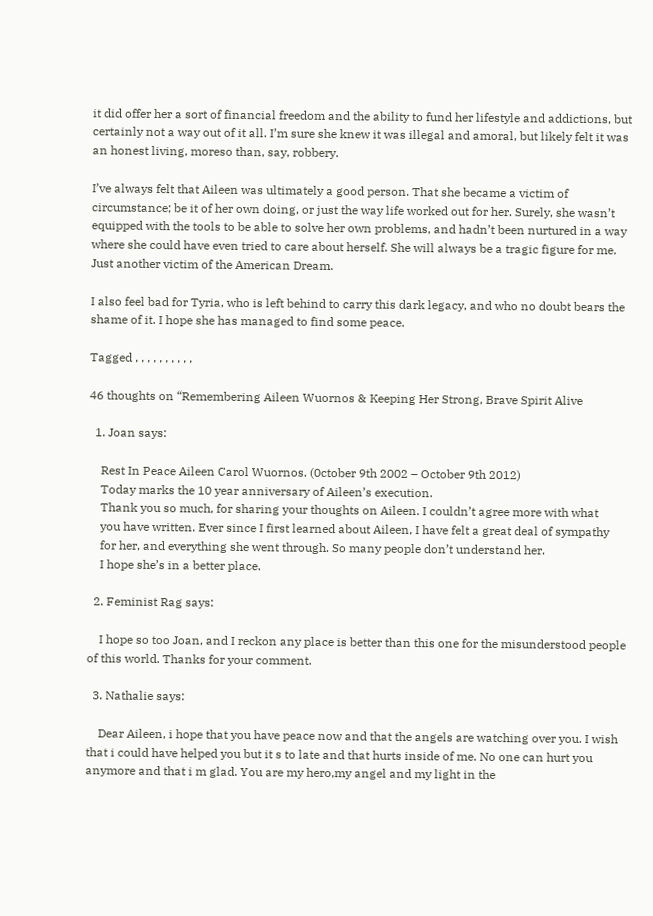it did offer her a sort of financial freedom and the ability to fund her lifestyle and addictions, but certainly not a way out of it all. I’m sure she knew it was illegal and amoral, but likely felt it was an honest living, moreso than, say, robbery.

I’ve always felt that Aileen was ultimately a good person. That she became a victim of circumstance; be it of her own doing, or just the way life worked out for her. Surely, she wasn’t equipped with the tools to be able to solve her own problems, and hadn’t been nurtured in a way where she could have even tried to care about herself. She will always be a tragic figure for me. Just another victim of the American Dream.

I also feel bad for Tyria, who is left behind to carry this dark legacy, and who no doubt bears the shame of it. I hope she has managed to find some peace.

Tagged , , , , , , , , , ,

46 thoughts on “Remembering Aileen Wuornos & Keeping Her Strong, Brave Spirit Alive

  1. Joan says:

    Rest In Peace Aileen Carol Wuornos. (0ctober 9th 2002 – October 9th 2012)
    Today marks the 10 year anniversary of Aileen’s execution.
    Thank you so much, for sharing your thoughts on Aileen. I couldn’t agree more with what
    you have written. Ever since I first learned about Aileen, I have felt a great deal of sympathy
    for her, and everything she went through. So many people don’t understand her.
    I hope she’s in a better place.

  2. Feminist Rag says:

    I hope so too Joan, and I reckon any place is better than this one for the misunderstood people of this world. Thanks for your comment.

  3. Nathalie says:

    Dear Aileen, i hope that you have peace now and that the angels are watching over you. I wish that i could have helped you but it s to late and that hurts inside of me. No one can hurt you anymore and that i m glad. You are my hero,my angel and my light in the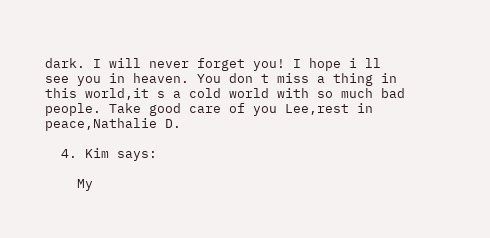dark. I will never forget you! I hope i ll see you in heaven. You don t miss a thing in this world,it s a cold world with so much bad people. Take good care of you Lee,rest in peace,Nathalie D.

  4. Kim says:

    My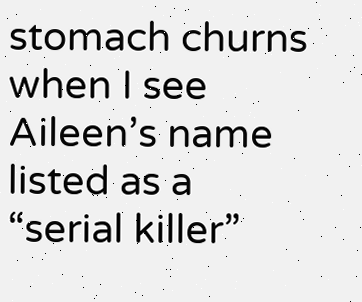stomach churns when I see Aileen’s name listed as a “serial killer”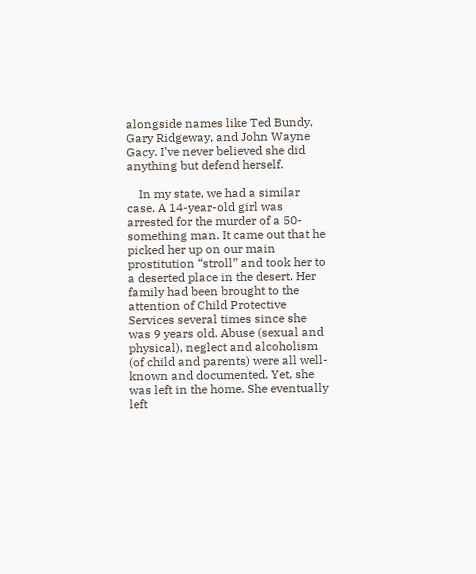alongside names like Ted Bundy, Gary Ridgeway, and John Wayne Gacy. I’ve never believed she did anything but defend herself.

    In my state, we had a similar case. A 14-year-old girl was arrested for the murder of a 50-something man. It came out that he picked her up on our main prostitution “stroll” and took her to a deserted place in the desert. Her family had been brought to the attention of Child Protective Services several times since she was 9 years old. Abuse (sexual and physical), neglect and alcoholism (of child and parents) were all well-known and documented. Yet, she was left in the home. She eventually left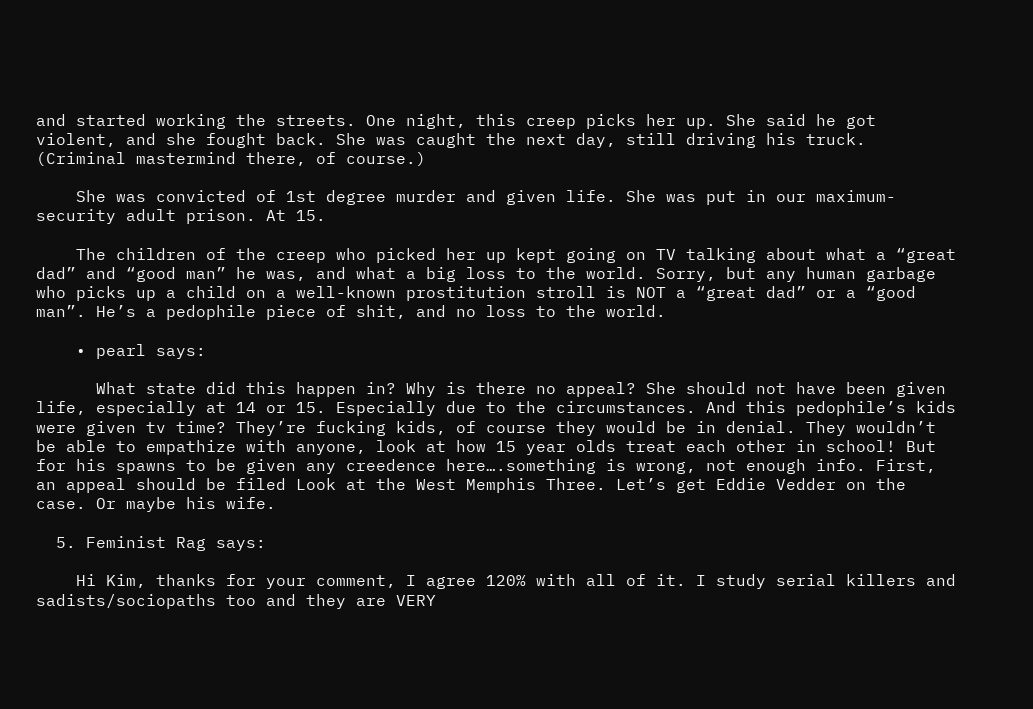and started working the streets. One night, this creep picks her up. She said he got violent, and she fought back. She was caught the next day, still driving his truck. (Criminal mastermind there, of course.)

    She was convicted of 1st degree murder and given life. She was put in our maximum-security adult prison. At 15.

    The children of the creep who picked her up kept going on TV talking about what a “great dad” and “good man” he was, and what a big loss to the world. Sorry, but any human garbage who picks up a child on a well-known prostitution stroll is NOT a “great dad” or a “good man”. He’s a pedophile piece of shit, and no loss to the world.

    • pearl says:

      What state did this happen in? Why is there no appeal? She should not have been given life, especially at 14 or 15. Especially due to the circumstances. And this pedophile’s kids were given tv time? They’re fucking kids, of course they would be in denial. They wouldn’t be able to empathize with anyone, look at how 15 year olds treat each other in school! But for his spawns to be given any creedence here….something is wrong, not enough info. First, an appeal should be filed Look at the West Memphis Three. Let’s get Eddie Vedder on the case. Or maybe his wife.

  5. Feminist Rag says:

    Hi Kim, thanks for your comment, I agree 120% with all of it. I study serial killers and sadists/sociopaths too and they are VERY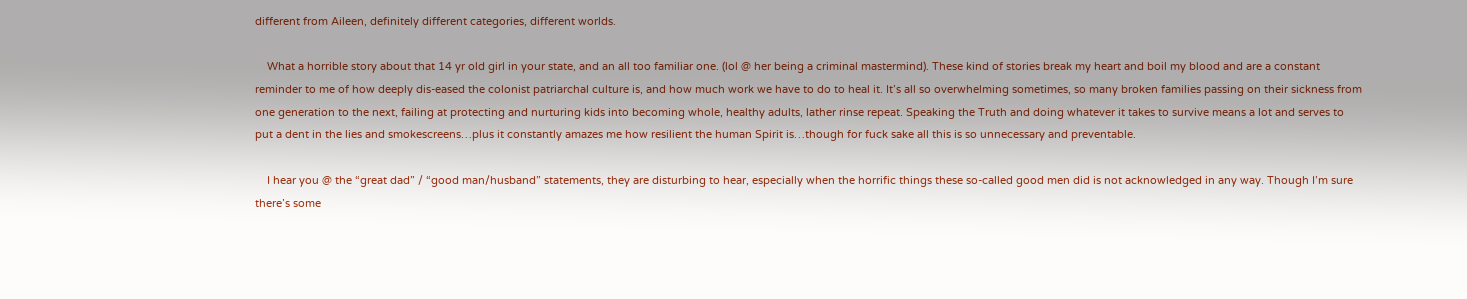different from Aileen, definitely different categories, different worlds.

    What a horrible story about that 14 yr old girl in your state, and an all too familiar one. (lol @ her being a criminal mastermind). These kind of stories break my heart and boil my blood and are a constant reminder to me of how deeply dis-eased the colonist patriarchal culture is, and how much work we have to do to heal it. It’s all so overwhelming sometimes, so many broken families passing on their sickness from one generation to the next, failing at protecting and nurturing kids into becoming whole, healthy adults, lather rinse repeat. Speaking the Truth and doing whatever it takes to survive means a lot and serves to put a dent in the lies and smokescreens…plus it constantly amazes me how resilient the human Spirit is…though for fuck sake all this is so unnecessary and preventable.

    I hear you @ the “great dad” / “good man/husband” statements, they are disturbing to hear, especially when the horrific things these so-called good men did is not acknowledged in any way. Though I’m sure there’s some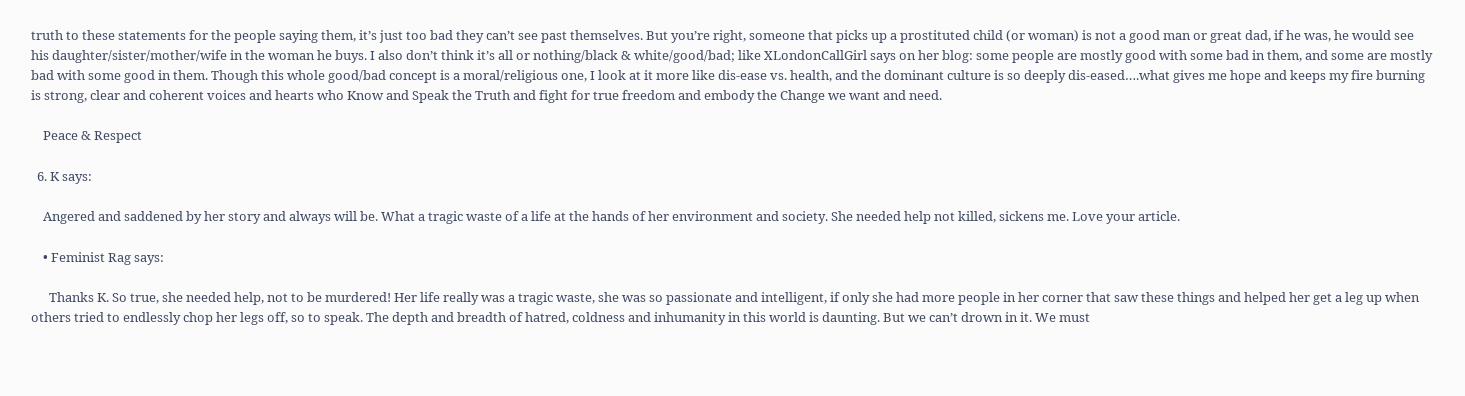truth to these statements for the people saying them, it’s just too bad they can’t see past themselves. But you’re right, someone that picks up a prostituted child (or woman) is not a good man or great dad, if he was, he would see his daughter/sister/mother/wife in the woman he buys. I also don’t think it’s all or nothing/black & white/good/bad; like XLondonCallGirl says on her blog: some people are mostly good with some bad in them, and some are mostly bad with some good in them. Though this whole good/bad concept is a moral/religious one, I look at it more like dis-ease vs. health, and the dominant culture is so deeply dis-eased….what gives me hope and keeps my fire burning is strong, clear and coherent voices and hearts who Know and Speak the Truth and fight for true freedom and embody the Change we want and need.

    Peace & Respect

  6. K says:

    Angered and saddened by her story and always will be. What a tragic waste of a life at the hands of her environment and society. She needed help not killed, sickens me. Love your article.

    • Feminist Rag says:

      Thanks K. So true, she needed help, not to be murdered! Her life really was a tragic waste, she was so passionate and intelligent, if only she had more people in her corner that saw these things and helped her get a leg up when others tried to endlessly chop her legs off, so to speak. The depth and breadth of hatred, coldness and inhumanity in this world is daunting. But we can’t drown in it. We must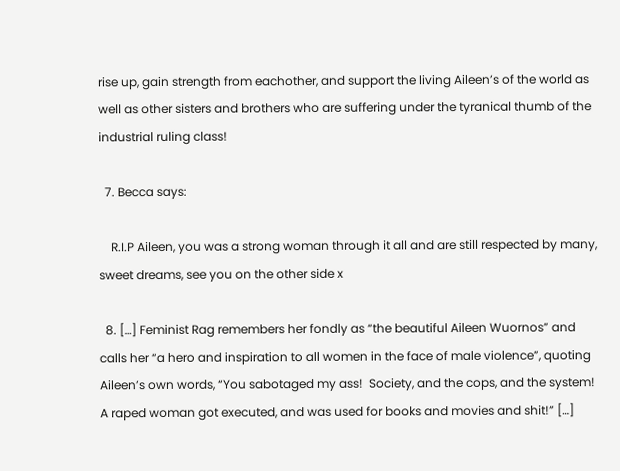rise up, gain strength from eachother, and support the living Aileen’s of the world as well as other sisters and brothers who are suffering under the tyranical thumb of the industrial ruling class!

  7. Becca says:

    R.I.P Aileen, you was a strong woman through it all and are still respected by many, sweet dreams, see you on the other side x

  8. […] Feminist Rag remembers her fondly as “the beautiful Aileen Wuornos” and calls her “a hero and inspiration to all women in the face of male violence”, quoting Aileen’s own words, “You sabotaged my ass!  Society, and the cops, and the system!  A raped woman got executed, and was used for books and movies and shit!” […]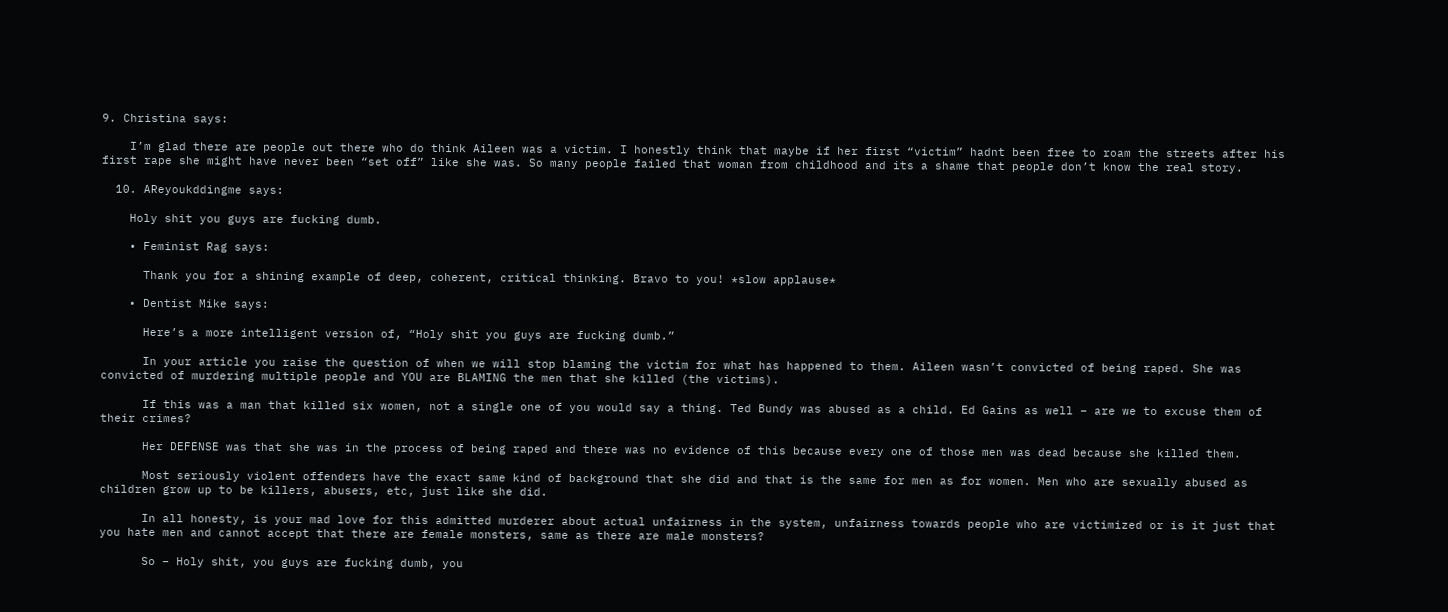9. Christina says:

    I’m glad there are people out there who do think Aileen was a victim. I honestly think that maybe if her first “victim” hadnt been free to roam the streets after his first rape she might have never been “set off” like she was. So many people failed that woman from childhood and its a shame that people don’t know the real story.

  10. AReyoukddingme says:

    Holy shit you guys are fucking dumb.

    • Feminist Rag says:

      Thank you for a shining example of deep, coherent, critical thinking. Bravo to you! *slow applause*

    • Dentist Mike says:

      Here’s a more intelligent version of, “Holy shit you guys are fucking dumb.”

      In your article you raise the question of when we will stop blaming the victim for what has happened to them. Aileen wasn’t convicted of being raped. She was convicted of murdering multiple people and YOU are BLAMING the men that she killed (the victims).

      If this was a man that killed six women, not a single one of you would say a thing. Ted Bundy was abused as a child. Ed Gains as well – are we to excuse them of their crimes?

      Her DEFENSE was that she was in the process of being raped and there was no evidence of this because every one of those men was dead because she killed them.

      Most seriously violent offenders have the exact same kind of background that she did and that is the same for men as for women. Men who are sexually abused as children grow up to be killers, abusers, etc, just like she did.

      In all honesty, is your mad love for this admitted murderer about actual unfairness in the system, unfairness towards people who are victimized or is it just that you hate men and cannot accept that there are female monsters, same as there are male monsters?

      So – Holy shit, you guys are fucking dumb, you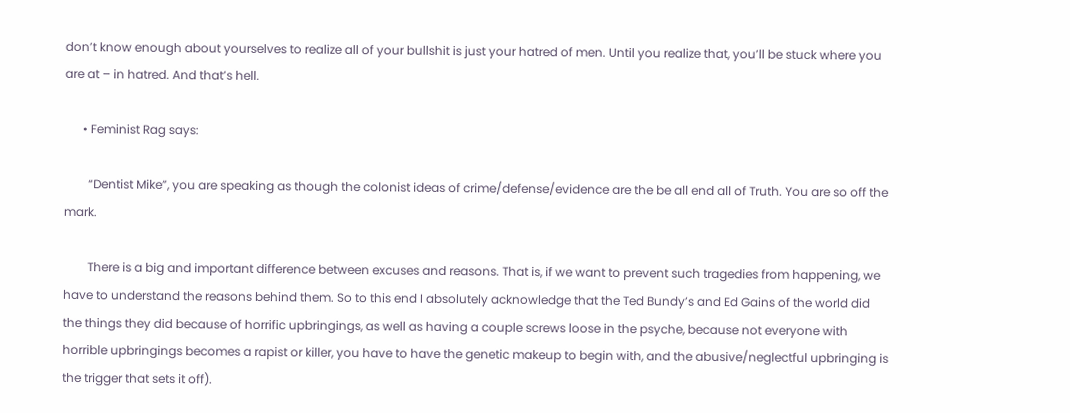don’t know enough about yourselves to realize all of your bullshit is just your hatred of men. Until you realize that, you’ll be stuck where you are at – in hatred. And that’s hell.

      • Feminist Rag says:

        “Dentist Mike”, you are speaking as though the colonist ideas of crime/defense/evidence are the be all end all of Truth. You are so off the mark.

        There is a big and important difference between excuses and reasons. That is, if we want to prevent such tragedies from happening, we have to understand the reasons behind them. So to this end I absolutely acknowledge that the Ted Bundy’s and Ed Gains of the world did the things they did because of horrific upbringings, as well as having a couple screws loose in the psyche, because not everyone with horrible upbringings becomes a rapist or killer, you have to have the genetic makeup to begin with, and the abusive/neglectful upbringing is the trigger that sets it off).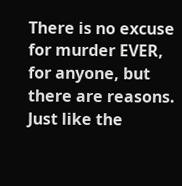There is no excuse for murder EVER, for anyone, but there are reasons. Just like the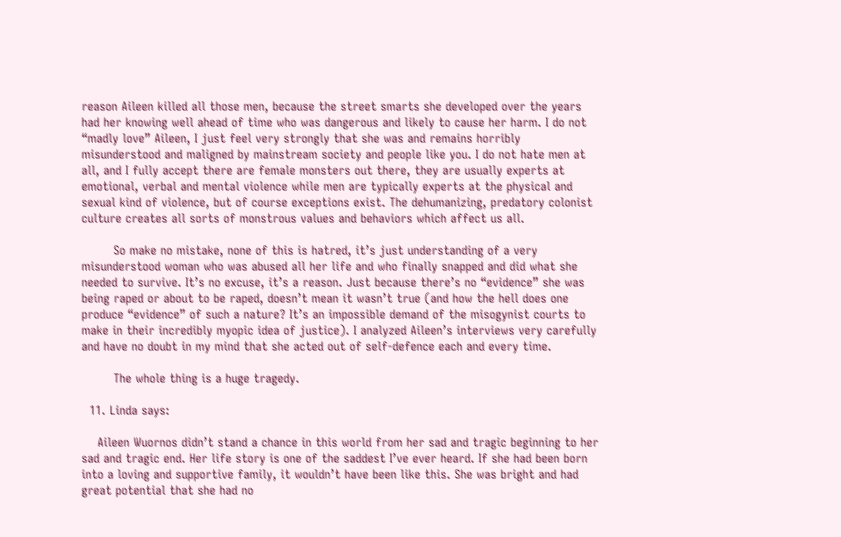reason Aileen killed all those men, because the street smarts she developed over the years had her knowing well ahead of time who was dangerous and likely to cause her harm. I do not “madly love” Aileen, I just feel very strongly that she was and remains horribly misunderstood and maligned by mainstream society and people like you. I do not hate men at all, and I fully accept there are female monsters out there, they are usually experts at emotional, verbal and mental violence while men are typically experts at the physical and sexual kind of violence, but of course exceptions exist. The dehumanizing, predatory colonist culture creates all sorts of monstrous values and behaviors which affect us all.

        So make no mistake, none of this is hatred, it’s just understanding of a very misunderstood woman who was abused all her life and who finally snapped and did what she needed to survive. It’s no excuse, it’s a reason. Just because there’s no “evidence” she was being raped or about to be raped, doesn’t mean it wasn’t true (and how the hell does one produce “evidence” of such a nature? It’s an impossible demand of the misogynist courts to make in their incredibly myopic idea of justice). I analyzed Aileen’s interviews very carefully and have no doubt in my mind that she acted out of self-defence each and every time.

        The whole thing is a huge tragedy.

  11. Linda says:

    Aileen Wuornos didn’t stand a chance in this world from her sad and tragic beginning to her sad and tragic end. Her life story is one of the saddest I’ve ever heard. If she had been born into a loving and supportive family, it wouldn’t have been like this. She was bright and had great potential that she had no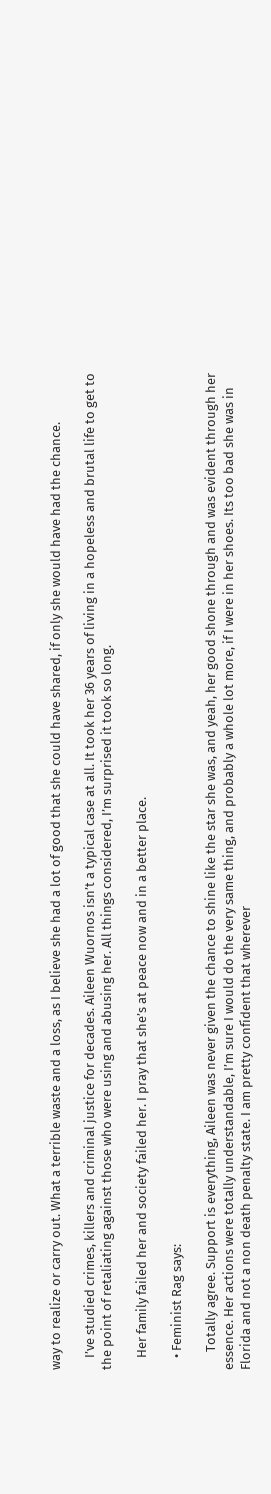way to realize or carry out. What a terrible waste and a loss, as I believe she had a lot of good that she could have shared, if only she would have had the chance.

    I’ve studied crimes, killers and criminal justice for decades. Aileen Wuornos isn’t a typical case at all. It took her 36 years of living in a hopeless and brutal life to get to the point of retaliating against those who were using and abusing her. All things considered, I’m surprised it took so long.

    Her family failed her and society failed her. I pray that she’s at peace now and in a better place.

    • Feminist Rag says:

      Totally agree. Support is everything, Aileen was never given the chance to shine like the star she was, and yeah, her good shone through and was evident through her essence. Her actions were totally understandable, I’m sure I would do the very same thing, and probably a whole lot more, if I were in her shoes. Its too bad she was in Florida and not a non death penalty state. I am pretty confident that wherever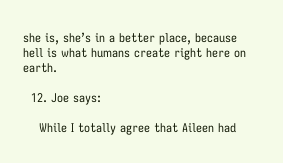she is, she’s in a better place, because hell is what humans create right here on earth.

  12. Joe says:

    While I totally agree that Aileen had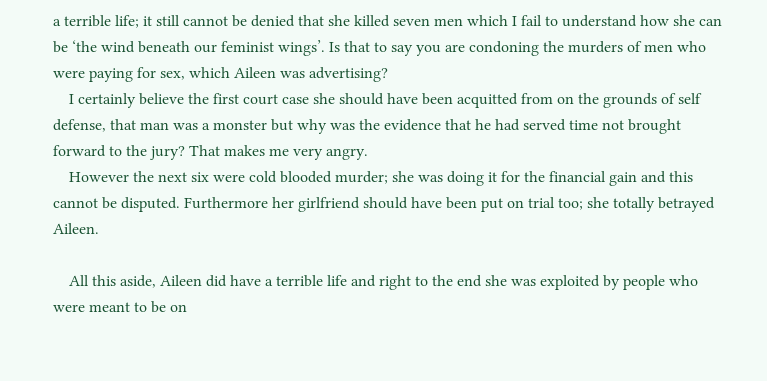a terrible life; it still cannot be denied that she killed seven men which I fail to understand how she can be ‘the wind beneath our feminist wings’. Is that to say you are condoning the murders of men who were paying for sex, which Aileen was advertising?
    I certainly believe the first court case she should have been acquitted from on the grounds of self defense, that man was a monster but why was the evidence that he had served time not brought forward to the jury? That makes me very angry.
    However the next six were cold blooded murder; she was doing it for the financial gain and this cannot be disputed. Furthermore her girlfriend should have been put on trial too; she totally betrayed Aileen.

    All this aside, Aileen did have a terrible life and right to the end she was exploited by people who were meant to be on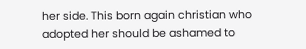her side. This born again christian who adopted her should be ashamed to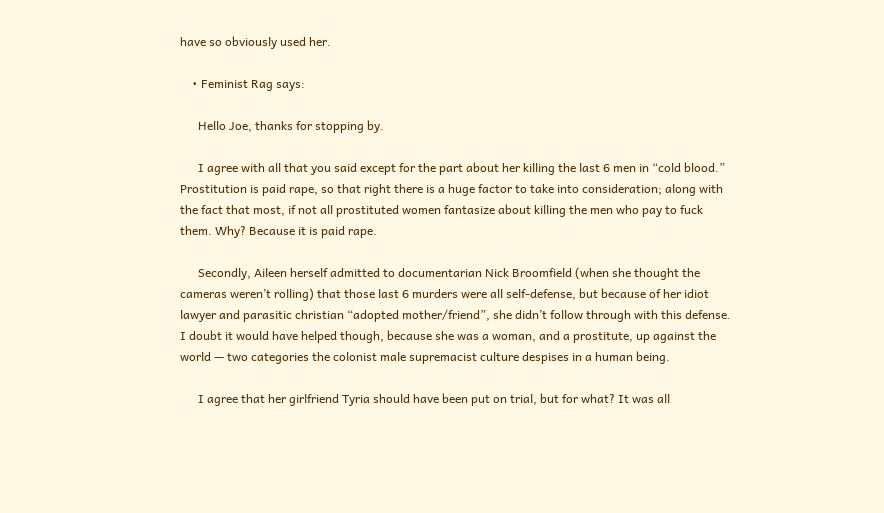have so obviously used her.

    • Feminist Rag says:

      Hello Joe, thanks for stopping by.

      I agree with all that you said except for the part about her killing the last 6 men in “cold blood.” Prostitution is paid rape, so that right there is a huge factor to take into consideration; along with the fact that most, if not all prostituted women fantasize about killing the men who pay to fuck them. Why? Because it is paid rape.

      Secondly, Aileen herself admitted to documentarian Nick Broomfield (when she thought the cameras weren’t rolling) that those last 6 murders were all self-defense, but because of her idiot lawyer and parasitic christian “adopted mother/friend”, she didn’t follow through with this defense. I doubt it would have helped though, because she was a woman, and a prostitute, up against the world — two categories the colonist male supremacist culture despises in a human being.

      I agree that her girlfriend Tyria should have been put on trial, but for what? It was all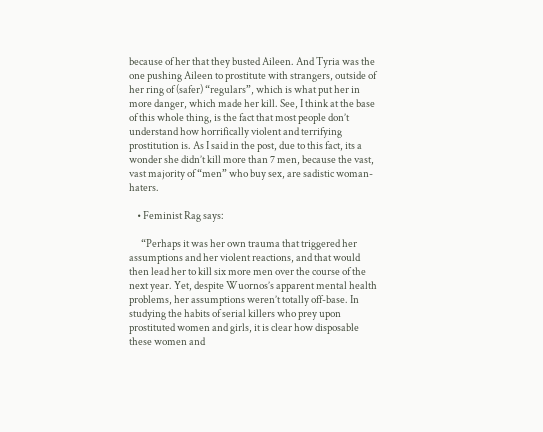because of her that they busted Aileen. And Tyria was the one pushing Aileen to prostitute with strangers, outside of her ring of (safer) “regulars”, which is what put her in more danger, which made her kill. See, I think at the base of this whole thing, is the fact that most people don’t understand how horrifically violent and terrifying prostitution is. As I said in the post, due to this fact, its a wonder she didn’t kill more than 7 men, because the vast, vast majority of “men” who buy sex, are sadistic woman-haters.

    • Feminist Rag says:

      “Perhaps it was her own trauma that triggered her assumptions and her violent reactions, and that would then lead her to kill six more men over the course of the next year. Yet, despite Wuornos’s apparent mental health problems, her assumptions weren’t totally off-base. In studying the habits of serial killers who prey upon prostituted women and girls, it is clear how disposable these women and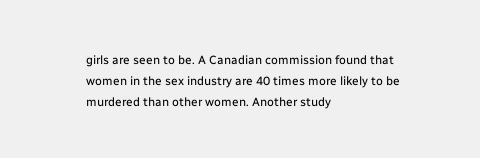girls are seen to be. A Canadian commission found that women in the sex industry are 40 times more likely to be murdered than other women. Another study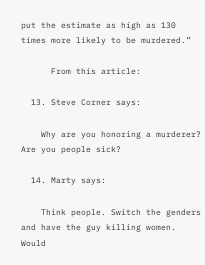put the estimate as high as 130 times more likely to be murdered.”

      From this article:

  13. Steve Corner says:

    Why are you honoring a murderer? Are you people sick?

  14. Marty says:

    Think people. Switch the genders and have the guy killing women. Would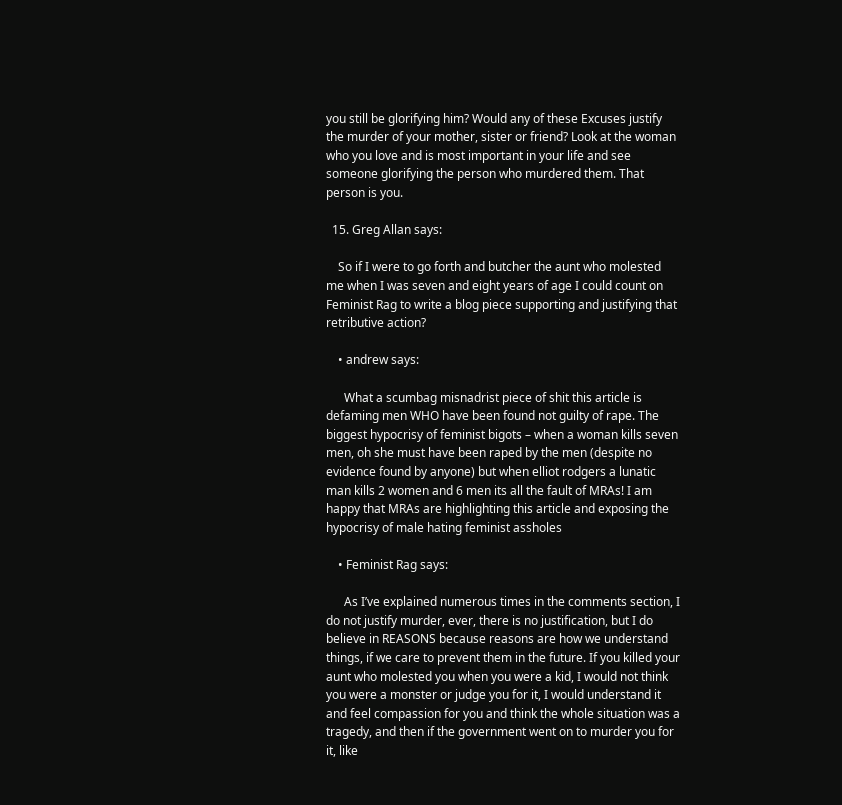you still be glorifying him? Would any of these Excuses justify the murder of your mother, sister or friend? Look at the woman who you love and is most important in your life and see someone glorifying the person who murdered them. That person is you.

  15. Greg Allan says:

    So if I were to go forth and butcher the aunt who molested me when I was seven and eight years of age I could count on Feminist Rag to write a blog piece supporting and justifying that retributive action?

    • andrew says:

      What a scumbag misnadrist piece of shit this article is defaming men WHO have been found not guilty of rape. The biggest hypocrisy of feminist bigots – when a woman kills seven men, oh she must have been raped by the men (despite no evidence found by anyone) but when elliot rodgers a lunatic man kills 2 women and 6 men its all the fault of MRAs! I am happy that MRAs are highlighting this article and exposing the hypocrisy of male hating feminist assholes

    • Feminist Rag says:

      As I’ve explained numerous times in the comments section, I do not justify murder, ever, there is no justification, but I do believe in REASONS because reasons are how we understand things, if we care to prevent them in the future. If you killed your aunt who molested you when you were a kid, I would not think you were a monster or judge you for it, I would understand it and feel compassion for you and think the whole situation was a tragedy, and then if the government went on to murder you for it, like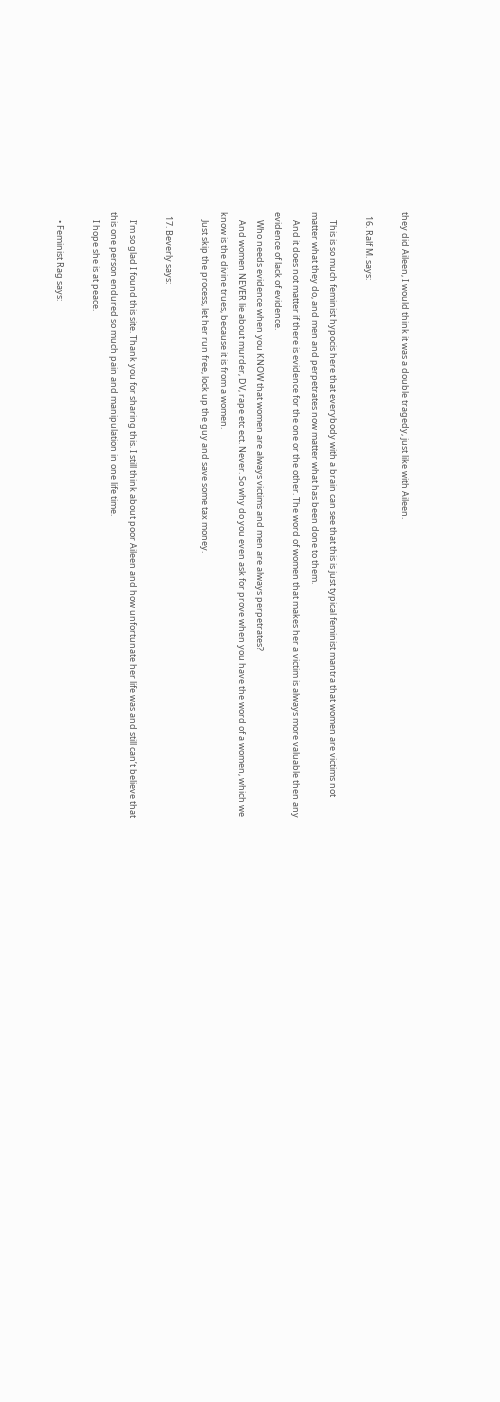they did Aileen, I would think it was a double tragedy, just like with Aileen.

  16. Ralf M. says:

    This is so much feminist hypocis here that everybody with a brain can see that this is just typical feminist mantra that women are victims not matter what they do, and men and perpetrates now matter what has been done to them.
    And it does not matter if there is evidence for the one or the other. The word of women that makes her a victim is always more valuable then any evidence of lack of evidence.
    Who needs evidence when you KNOW that women are always victims and men are always perpetrates?
    And women NEVER lie about murder, DV, rape etc ect. Never. So why do you even ask for prove when you have the word of a women, which we know is the divine trues, because it is from a women.
    Just skip the process, let her run free, lock up the guy and save some tax money.

  17. Beverly says:

    I’m so glad I found this site. Thank you for sharing this. I still think about poor Aileen and how unfortunate her life was and still can’t believe that this one person endured so much pain and manipulation in one life time.
    I hope she is at peace.

    • Feminist Rag says: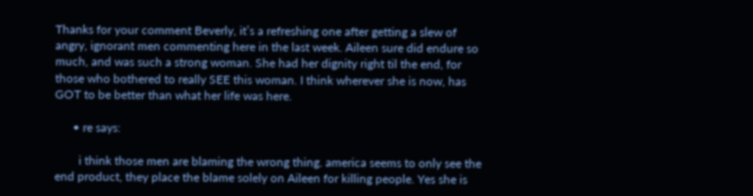Thanks for your comment Beverly, it’s a refreshing one after getting a slew of angry, ignorant men commenting here in the last week. Aileen sure did endure so much, and was such a strong woman. She had her dignity right til the end, for those who bothered to really SEE this woman. I think wherever she is now, has GOT to be better than what her life was here.

      • re says:

        i think those men are blaming the wrong thing. america seems to only see the end product, they place the blame solely on Aileen for killing people. Yes she is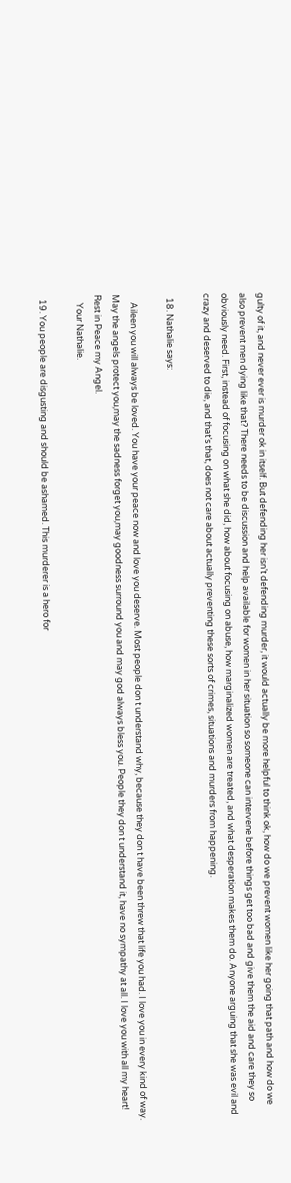gulty of it, and never ever is murder ok in itself. But defending her isn’t defending murder, it would actually be more helpful to think ok, how do we prevent women like her going that path and how do we also prevent men dying like that? There needs to be discussion and help available for women in her situation so someone can intervene before things get too bad and give them the aid and care they so obviously need. First, instead of focusing on what she did, how about focusing on abuse, how marginalized women are treated, and what desperation makes them do. Anyone arguing that she was evil and crazy and deserved to die, and that’s that, does not care about actually preventing these sorts of crimes, situations and murders from happening.

  18. Nathalie says:

    Aileen you will always be loved. You have your peace now and love you deserve. Most people don t understand why, because they don t have been threw that life you had. I love you in every kind of way. May the angels protect you,may the sadness forget you,may goodness surround you and may god always bless you. People they don t understand it, have no sympathy at all. I love you with all my heart! Rest in Peace my Angel.
    Your Nathalie.

  19. You people are disgusting and should be ashamed. This murderer is a hero for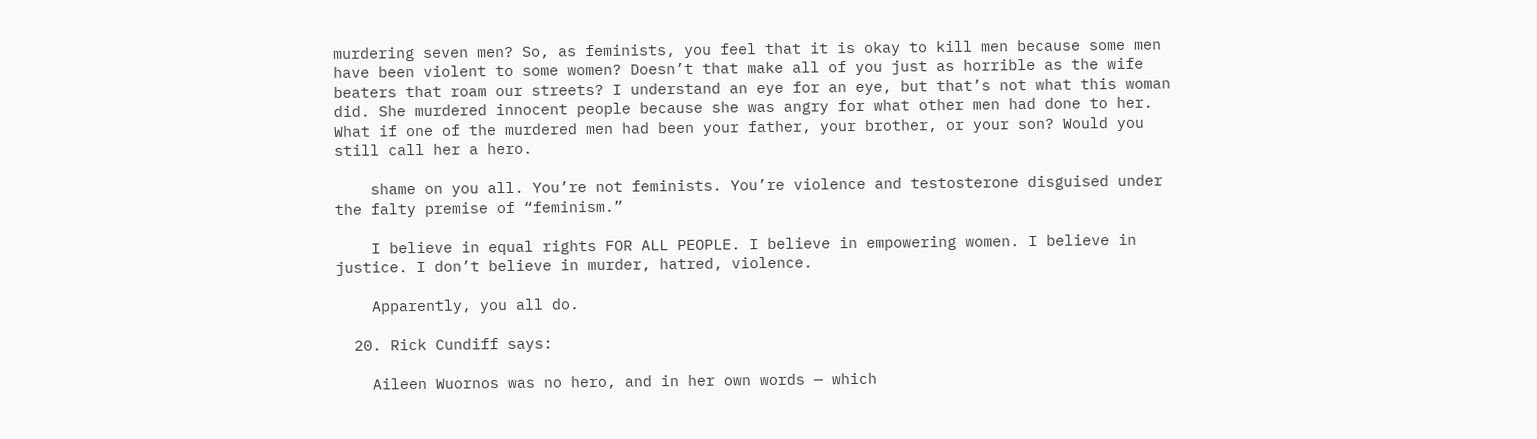murdering seven men? So, as feminists, you feel that it is okay to kill men because some men have been violent to some women? Doesn’t that make all of you just as horrible as the wife beaters that roam our streets? I understand an eye for an eye, but that’s not what this woman did. She murdered innocent people because she was angry for what other men had done to her. What if one of the murdered men had been your father, your brother, or your son? Would you still call her a hero.

    shame on you all. You’re not feminists. You’re violence and testosterone disguised under the falty premise of “feminism.”

    I believe in equal rights FOR ALL PEOPLE. I believe in empowering women. I believe in justice. I don’t believe in murder, hatred, violence.

    Apparently, you all do.

  20. Rick Cundiff says:

    Aileen Wuornos was no hero, and in her own words — which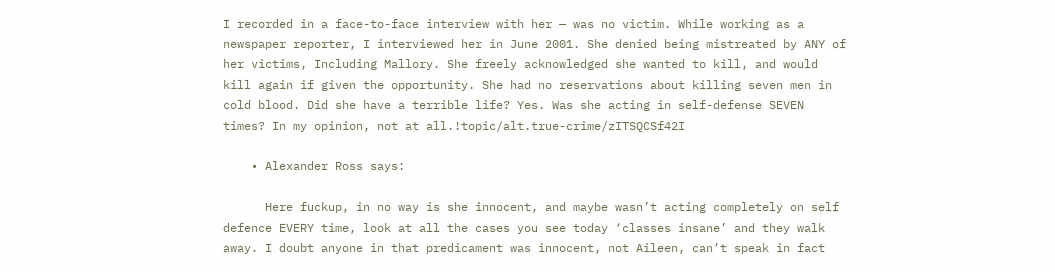I recorded in a face-to-face interview with her — was no victim. While working as a newspaper reporter, I interviewed her in June 2001. She denied being mistreated by ANY of her victims, Including Mallory. She freely acknowledged she wanted to kill, and would kill again if given the opportunity. She had no reservations about killing seven men in cold blood. Did she have a terrible life? Yes. Was she acting in self-defense SEVEN times? In my opinion, not at all.!topic/alt.true-crime/zITSQCSf42I

    • Alexander Ross says:

      Here fuckup, in no way is she innocent, and maybe wasn’t acting completely on self defence EVERY time, look at all the cases you see today ‘classes insane’ and they walk away. I doubt anyone in that predicament was innocent, not Aileen, can’t speak in fact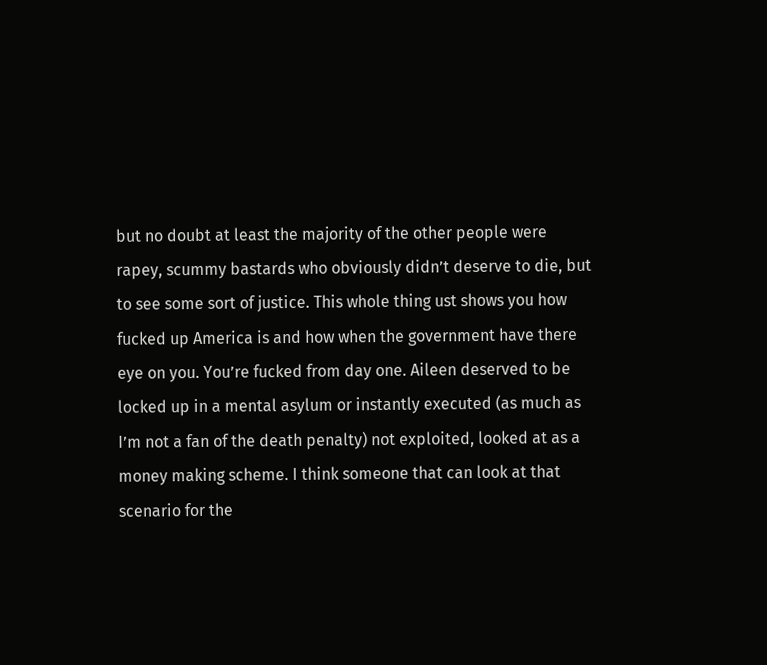but no doubt at least the majority of the other people were rapey, scummy bastards who obviously didn’t deserve to die, but to see some sort of justice. This whole thing ust shows you how fucked up America is and how when the government have there eye on you. You’re fucked from day one. Aileen deserved to be locked up in a mental asylum or instantly executed (as much as I’m not a fan of the death penalty) not exploited, looked at as a money making scheme. I think someone that can look at that scenario for the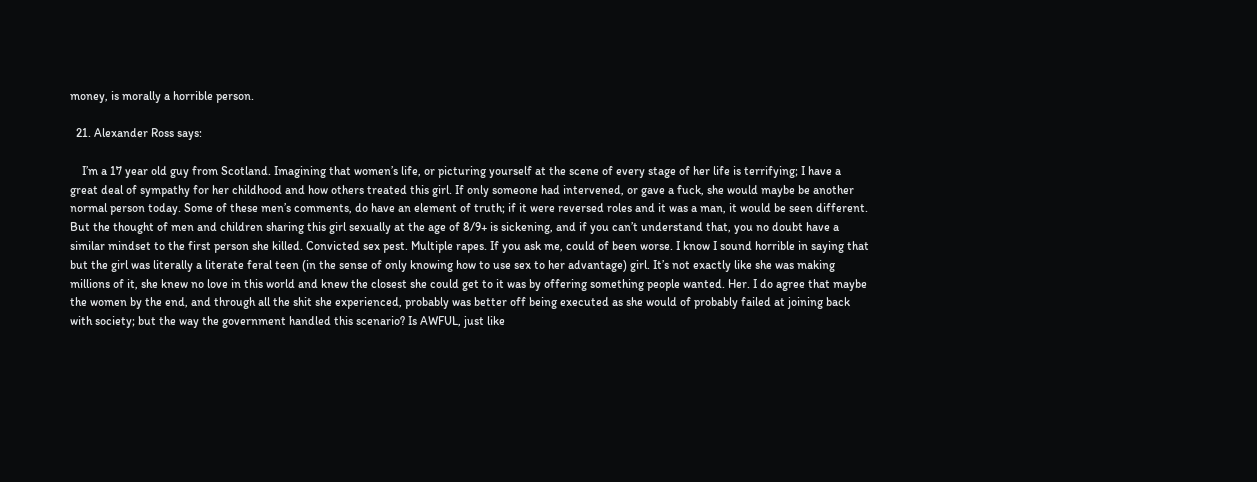money, is morally a horrible person.

  21. Alexander Ross says:

    I’m a 17 year old guy from Scotland. Imagining that women’s life, or picturing yourself at the scene of every stage of her life is terrifying; I have a great deal of sympathy for her childhood and how others treated this girl. If only someone had intervened, or gave a fuck, she would maybe be another normal person today. Some of these men’s comments, do have an element of truth; if it were reversed roles and it was a man, it would be seen different. But the thought of men and children sharing this girl sexually at the age of 8/9+ is sickening, and if you can’t understand that, you no doubt have a similar mindset to the first person she killed. Convicted sex pest. Multiple rapes. If you ask me, could of been worse. I know I sound horrible in saying that but the girl was literally a literate feral teen (in the sense of only knowing how to use sex to her advantage) girl. It’s not exactly like she was making millions of it, she knew no love in this world and knew the closest she could get to it was by offering something people wanted. Her. I do agree that maybe the women by the end, and through all the shit she experienced, probably was better off being executed as she would of probably failed at joining back with society; but the way the government handled this scenario? Is AWFUL, just like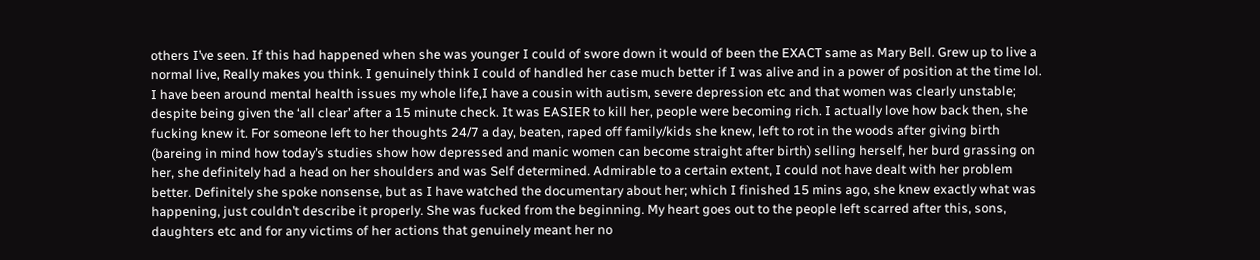others I’ve seen. If this had happened when she was younger I could of swore down it would of been the EXACT same as Mary Bell. Grew up to live a normal live, Really makes you think. I genuinely think I could of handled her case much better if I was alive and in a power of position at the time lol. I have been around mental health issues my whole life,I have a cousin with autism, severe depression etc and that women was clearly unstable; despite being given the ‘all clear’ after a 15 minute check. It was EASIER to kill her, people were becoming rich. I actually love how back then, she fucking knew it. For someone left to her thoughts 24/7 a day, beaten, raped off family/kids she knew, left to rot in the woods after giving birth (bareing in mind how today’s studies show how depressed and manic women can become straight after birth) selling herself, her burd grassing on her, she definitely had a head on her shoulders and was Self determined. Admirable to a certain extent, I could not have dealt with her problem better. Definitely she spoke nonsense, but as I have watched the documentary about her; which I finished 15 mins ago, she knew exactly what was happening, just couldn’t describe it properly. She was fucked from the beginning. My heart goes out to the people left scarred after this, sons, daughters etc and for any victims of her actions that genuinely meant her no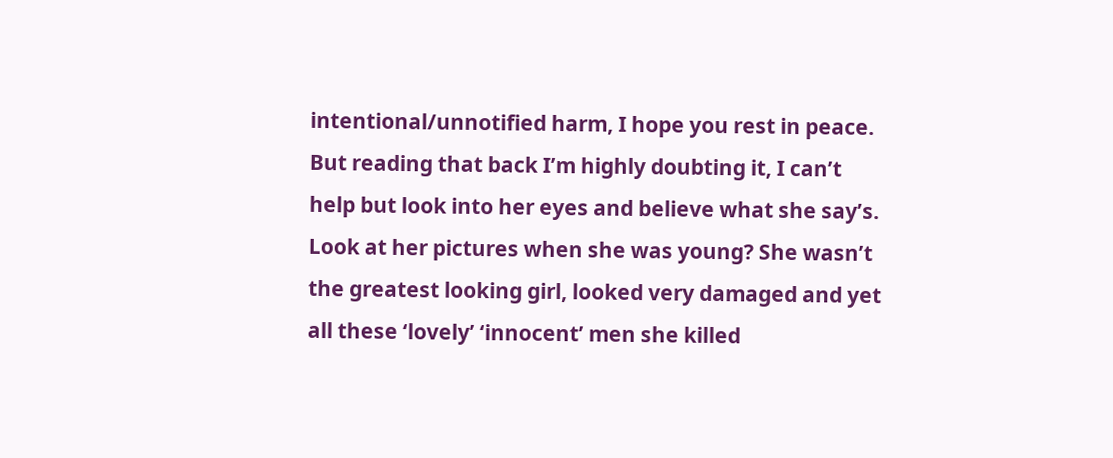intentional/unnotified harm, I hope you rest in peace. But reading that back I’m highly doubting it, I can’t help but look into her eyes and believe what she say’s. Look at her pictures when she was young? She wasn’t the greatest looking girl, looked very damaged and yet all these ‘lovely’ ‘innocent’ men she killed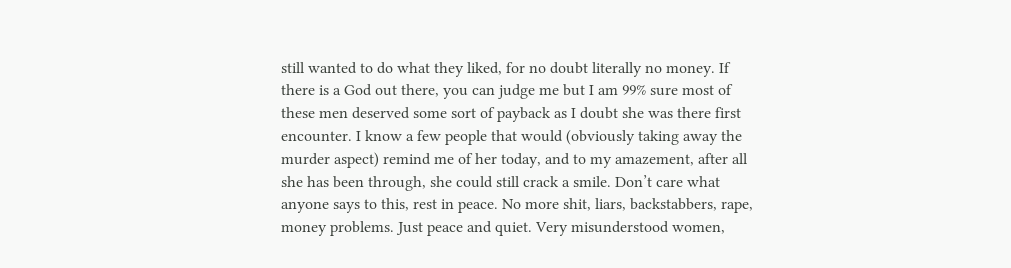still wanted to do what they liked, for no doubt literally no money. If there is a God out there, you can judge me but I am 99% sure most of these men deserved some sort of payback as I doubt she was there first encounter. I know a few people that would (obviously taking away the murder aspect) remind me of her today, and to my amazement, after all she has been through, she could still crack a smile. Don’t care what anyone says to this, rest in peace. No more shit, liars, backstabbers, rape, money problems. Just peace and quiet. Very misunderstood women,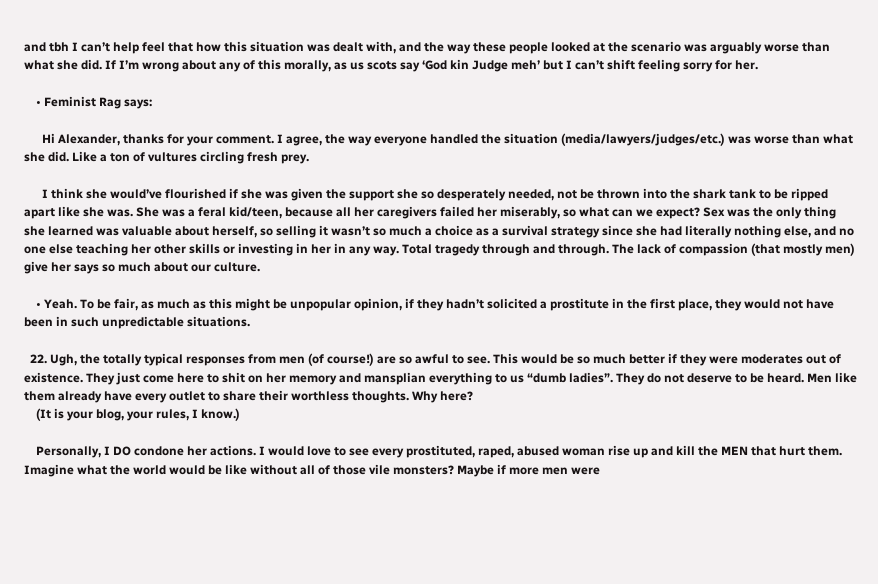and tbh I can’t help feel that how this situation was dealt with, and the way these people looked at the scenario was arguably worse than what she did. If I’m wrong about any of this morally, as us scots say ‘God kin Judge meh’ but I can’t shift feeling sorry for her.

    • Feminist Rag says:

      Hi Alexander, thanks for your comment. I agree, the way everyone handled the situation (media/lawyers/judges/etc.) was worse than what she did. Like a ton of vultures circling fresh prey.

      I think she would’ve flourished if she was given the support she so desperately needed, not be thrown into the shark tank to be ripped apart like she was. She was a feral kid/teen, because all her caregivers failed her miserably, so what can we expect? Sex was the only thing she learned was valuable about herself, so selling it wasn’t so much a choice as a survival strategy since she had literally nothing else, and no one else teaching her other skills or investing in her in any way. Total tragedy through and through. The lack of compassion (that mostly men) give her says so much about our culture.

    • Yeah. To be fair, as much as this might be unpopular opinion, if they hadn’t solicited a prostitute in the first place, they would not have been in such unpredictable situations.

  22. Ugh, the totally typical responses from men (of course!) are so awful to see. This would be so much better if they were moderates out of existence. They just come here to shit on her memory and mansplian everything to us “dumb ladies”. They do not deserve to be heard. Men like them already have every outlet to share their worthless thoughts. Why here?
    (It is your blog, your rules, I know.)

    Personally, I DO condone her actions. I would love to see every prostituted, raped, abused woman rise up and kill the MEN that hurt them. Imagine what the world would be like without all of those vile monsters? Maybe if more men were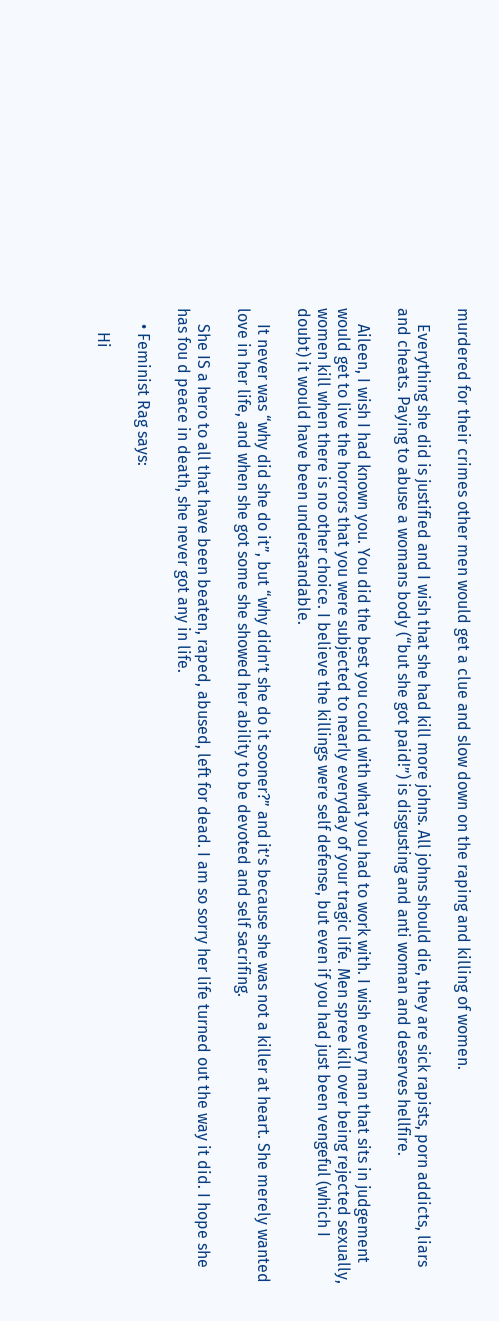murdered for their crimes other men would get a clue and slow down on the raping and killing of women.

    Everything she did is justified and I wish that she had kill more johns. All johns should die, they are sick rapists, porn addicts, liars and cheats. Paying to abuse a womans body (“but she got paid!”) is disgusting and anti woman and deserves hellfire.

    Aileen, I wish I had known you. You did the best you could with what you had to work with. I wish every man that sits in judgement would get to live the horrors that you were subjected to nearly everyday of your tragic life. Men spree kill over being rejected sexually, women kill when there is no other choice. I believe the killings were self defense, but even if you had just been vengeful (which I doubt) it would have been understandable.

    It never was “why did she do it”, but “why didn’t she do it sooner?” and it’s because she was not a killer at heart. She merely wanted love in her life, and when she got some she showed her ability to be devoted and self sacrifing.

    She IS a hero to all that have been beaten, raped, abused, left for dead. I am so sorry her life turned out the way it did. I hope she has fou d peace in death, she never got any in life.

    • Feminist Rag says:

      Hi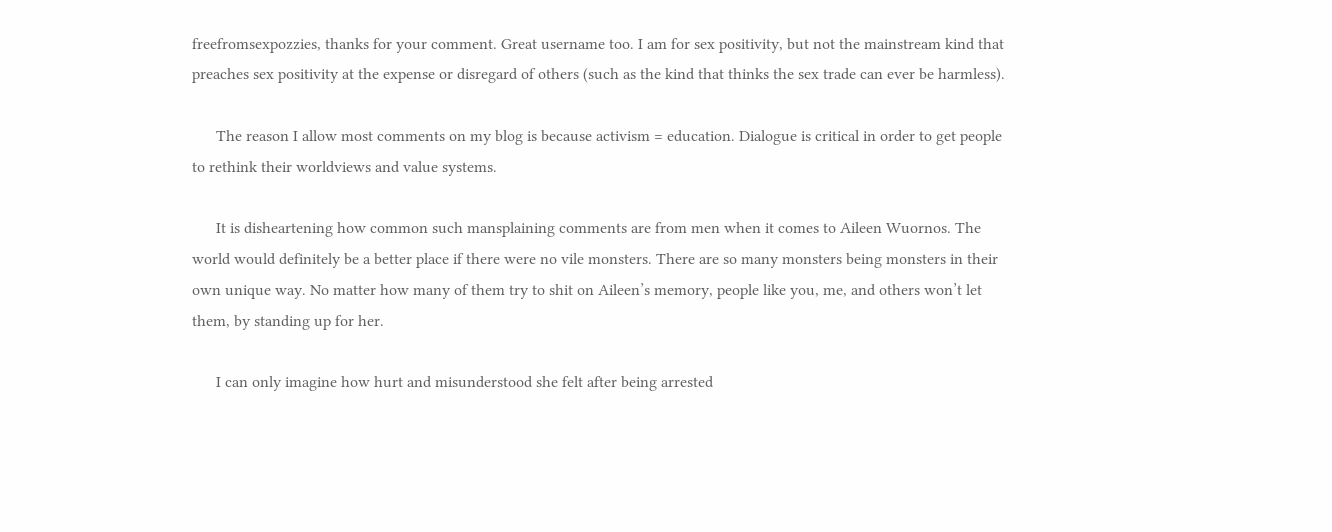freefromsexpozzies, thanks for your comment. Great username too. I am for sex positivity, but not the mainstream kind that preaches sex positivity at the expense or disregard of others (such as the kind that thinks the sex trade can ever be harmless).

      The reason I allow most comments on my blog is because activism = education. Dialogue is critical in order to get people to rethink their worldviews and value systems.

      It is disheartening how common such mansplaining comments are from men when it comes to Aileen Wuornos. The world would definitely be a better place if there were no vile monsters. There are so many monsters being monsters in their own unique way. No matter how many of them try to shit on Aileen’s memory, people like you, me, and others won’t let them, by standing up for her.

      I can only imagine how hurt and misunderstood she felt after being arrested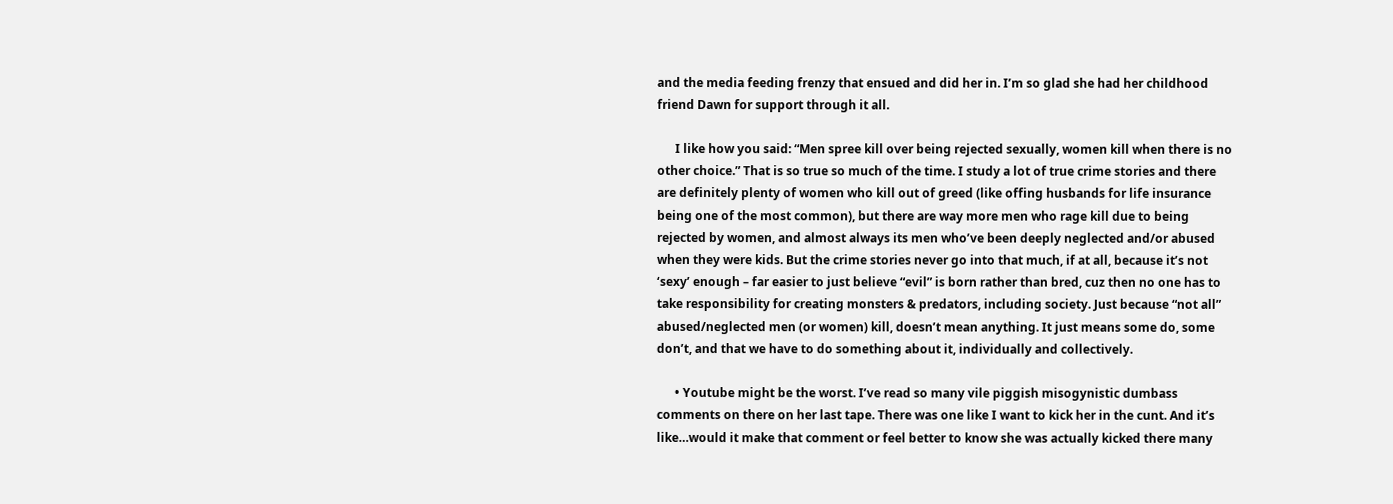and the media feeding frenzy that ensued and did her in. I’m so glad she had her childhood friend Dawn for support through it all.

      I like how you said: “Men spree kill over being rejected sexually, women kill when there is no other choice.” That is so true so much of the time. I study a lot of true crime stories and there are definitely plenty of women who kill out of greed (like offing husbands for life insurance being one of the most common), but there are way more men who rage kill due to being rejected by women, and almost always its men who’ve been deeply neglected and/or abused when they were kids. But the crime stories never go into that much, if at all, because it’s not ‘sexy’ enough – far easier to just believe “evil” is born rather than bred, cuz then no one has to take responsibility for creating monsters & predators, including society. Just because “not all” abused/neglected men (or women) kill, doesn’t mean anything. It just means some do, some don’t, and that we have to do something about it, individually and collectively.

      • Youtube might be the worst. I’ve read so many vile piggish misogynistic dumbass comments on there on her last tape. There was one like I want to kick her in the cunt. And it’s like…would it make that comment or feel better to know she was actually kicked there many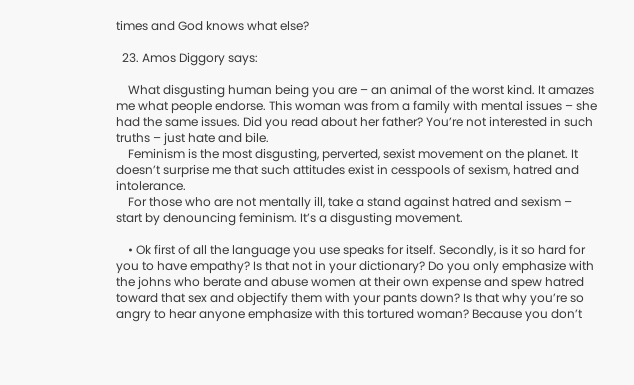times and God knows what else?

  23. Amos Diggory says:

    What disgusting human being you are – an animal of the worst kind. It amazes me what people endorse. This woman was from a family with mental issues – she had the same issues. Did you read about her father? You’re not interested in such truths – just hate and bile.
    Feminism is the most disgusting, perverted, sexist movement on the planet. It doesn’t surprise me that such attitudes exist in cesspools of sexism, hatred and intolerance.
    For those who are not mentally ill, take a stand against hatred and sexism – start by denouncing feminism. It’s a disgusting movement.

    • Ok first of all the language you use speaks for itself. Secondly, is it so hard for you to have empathy? Is that not in your dictionary? Do you only emphasize with the johns who berate and abuse women at their own expense and spew hatred toward that sex and objectify them with your pants down? Is that why you’re so angry to hear anyone emphasize with this tortured woman? Because you don’t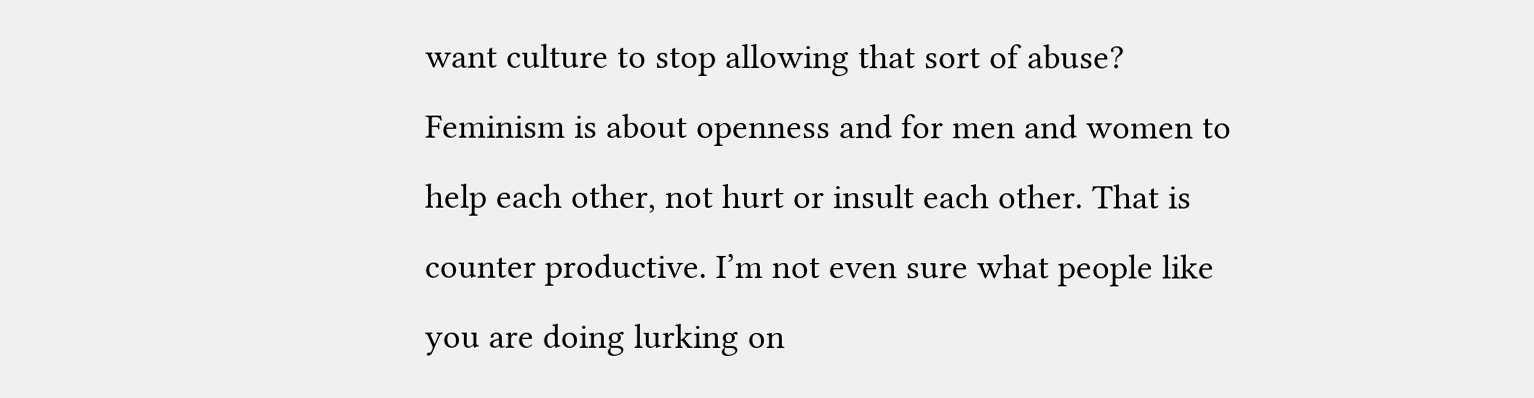want culture to stop allowing that sort of abuse? Feminism is about openness and for men and women to help each other, not hurt or insult each other. That is counter productive. I’m not even sure what people like you are doing lurking on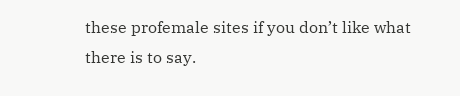these profemale sites if you don’t like what there is to say.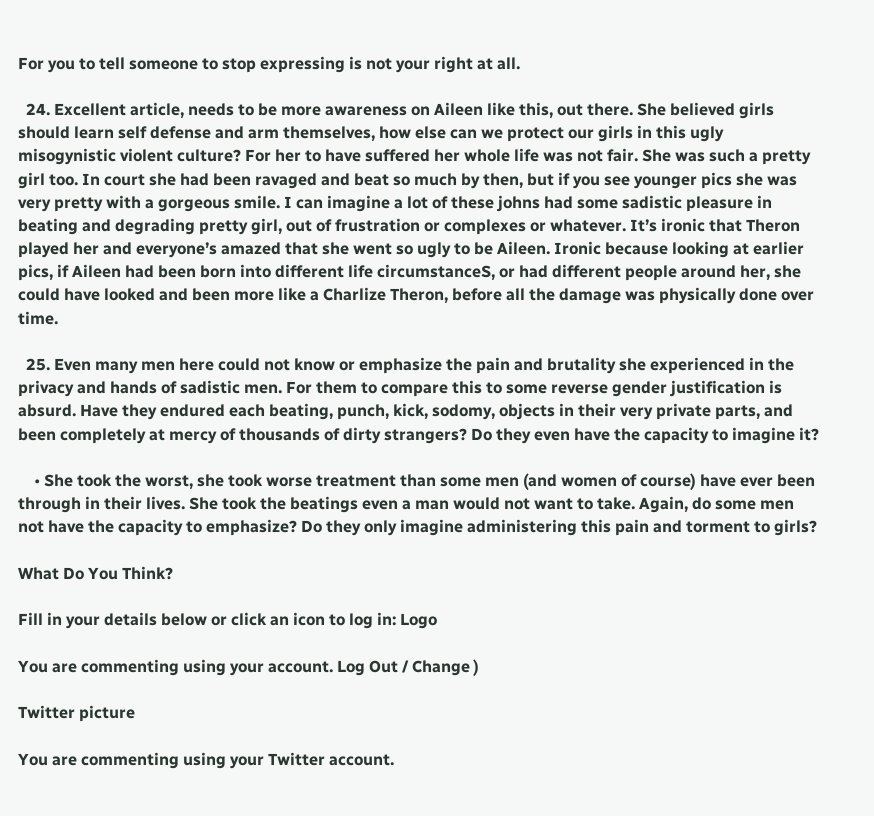For you to tell someone to stop expressing is not your right at all.

  24. Excellent article, needs to be more awareness on Aileen like this, out there. She believed girls should learn self defense and arm themselves, how else can we protect our girls in this ugly misogynistic violent culture? For her to have suffered her whole life was not fair. She was such a pretty girl too. In court she had been ravaged and beat so much by then, but if you see younger pics she was very pretty with a gorgeous smile. I can imagine a lot of these johns had some sadistic pleasure in beating and degrading pretty girl, out of frustration or complexes or whatever. It’s ironic that Theron played her and everyone’s amazed that she went so ugly to be Aileen. Ironic because looking at earlier pics, if Aileen had been born into different life circumstanceS, or had different people around her, she could have looked and been more like a Charlize Theron, before all the damage was physically done over time.

  25. Even many men here could not know or emphasize the pain and brutality she experienced in the privacy and hands of sadistic men. For them to compare this to some reverse gender justification is absurd. Have they endured each beating, punch, kick, sodomy, objects in their very private parts, and been completely at mercy of thousands of dirty strangers? Do they even have the capacity to imagine it?

    • She took the worst, she took worse treatment than some men (and women of course) have ever been through in their lives. She took the beatings even a man would not want to take. Again, do some men not have the capacity to emphasize? Do they only imagine administering this pain and torment to girls?

What Do You Think?

Fill in your details below or click an icon to log in: Logo

You are commenting using your account. Log Out / Change )

Twitter picture

You are commenting using your Twitter account.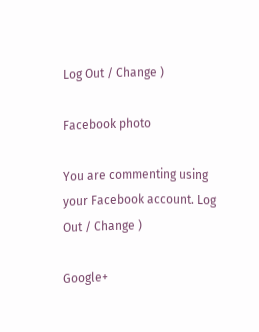Log Out / Change )

Facebook photo

You are commenting using your Facebook account. Log Out / Change )

Google+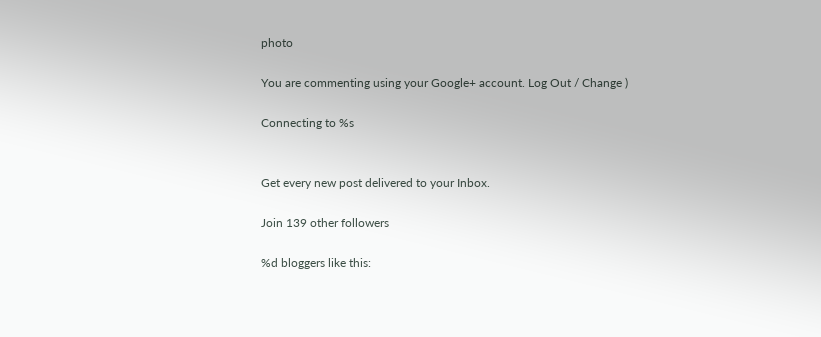photo

You are commenting using your Google+ account. Log Out / Change )

Connecting to %s


Get every new post delivered to your Inbox.

Join 139 other followers

%d bloggers like this: